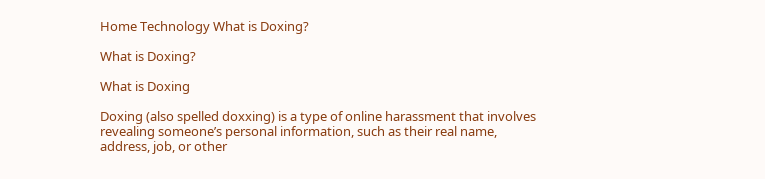Home Technology What is Doxing?

What is Doxing?

What is Doxing

Doxing (also spelled doxxing) is a type of online harassment that involves revealing someone’s personal information, such as their real name, address, job, or other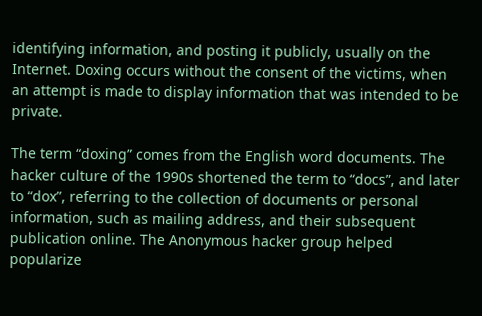identifying information, and posting it publicly, usually on the Internet. Doxing occurs without the consent of the victims, when an attempt is made to display information that was intended to be private.

The term “doxing” comes from the English word documents. The hacker culture of the 1990s shortened the term to “docs”, and later to “dox”, referring to the collection of documents or personal information, such as mailing address, and their subsequent publication online. The Anonymous hacker group helped popularize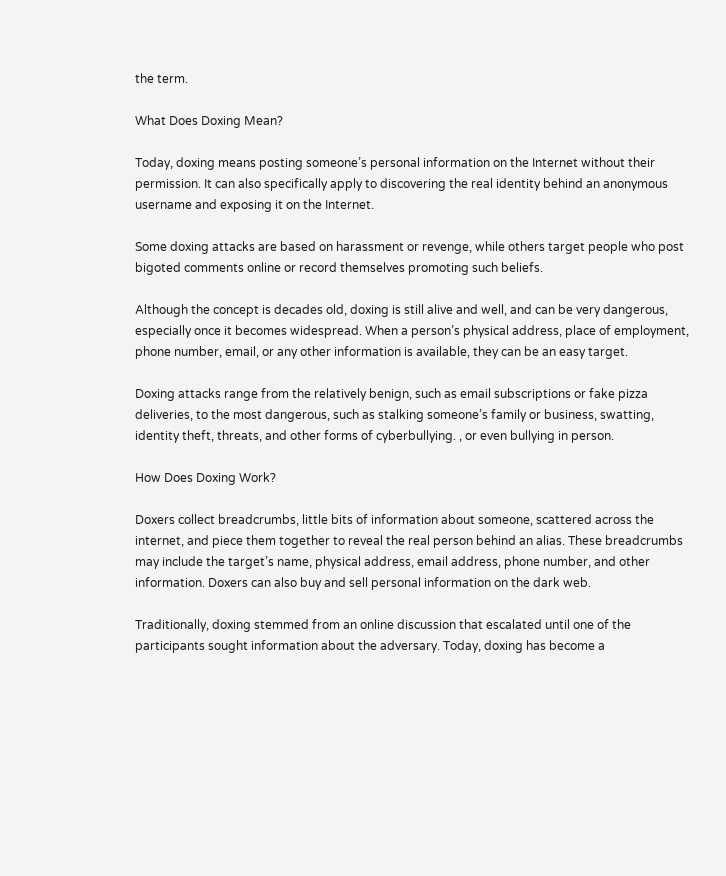the term.

What Does Doxing Mean?

Today, doxing means posting someone’s personal information on the Internet without their permission. It can also specifically apply to discovering the real identity behind an anonymous username and exposing it on the Internet.

Some doxing attacks are based on harassment or revenge, while others target people who post bigoted comments online or record themselves promoting such beliefs.

Although the concept is decades old, doxing is still alive and well, and can be very dangerous, especially once it becomes widespread. When a person’s physical address, place of employment, phone number, email, or any other information is available, they can be an easy target.

Doxing attacks range from the relatively benign, such as email subscriptions or fake pizza deliveries, to the most dangerous, such as stalking someone’s family or business, swatting, identity theft, threats, and other forms of cyberbullying. , or even bullying in person.

How Does Doxing Work?

Doxers collect breadcrumbs, little bits of information about someone, scattered across the internet, and piece them together to reveal the real person behind an alias. These breadcrumbs may include the target’s name, physical address, email address, phone number, and other information. Doxers can also buy and sell personal information on the dark web.

Traditionally, doxing stemmed from an online discussion that escalated until one of the participants sought information about the adversary. Today, doxing has become a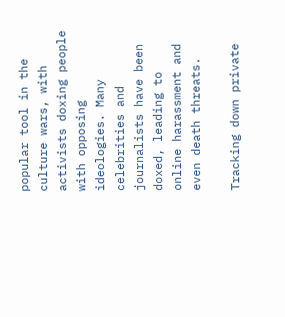popular tool in the culture wars, with activists doxing people with opposing ideologies. Many celebrities and journalists have been doxed, leading to online harassment and even death threats.

Tracking down private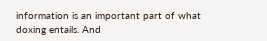information is an important part of what doxing entails. And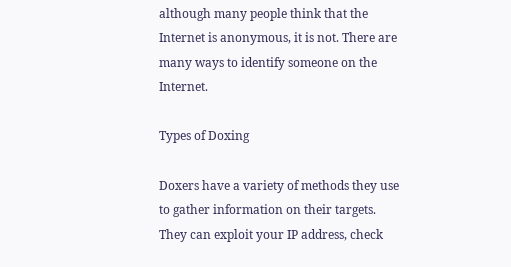although many people think that the Internet is anonymous, it is not. There are many ways to identify someone on the Internet.

Types of Doxing

Doxers have a variety of methods they use to gather information on their targets. They can exploit your IP address, check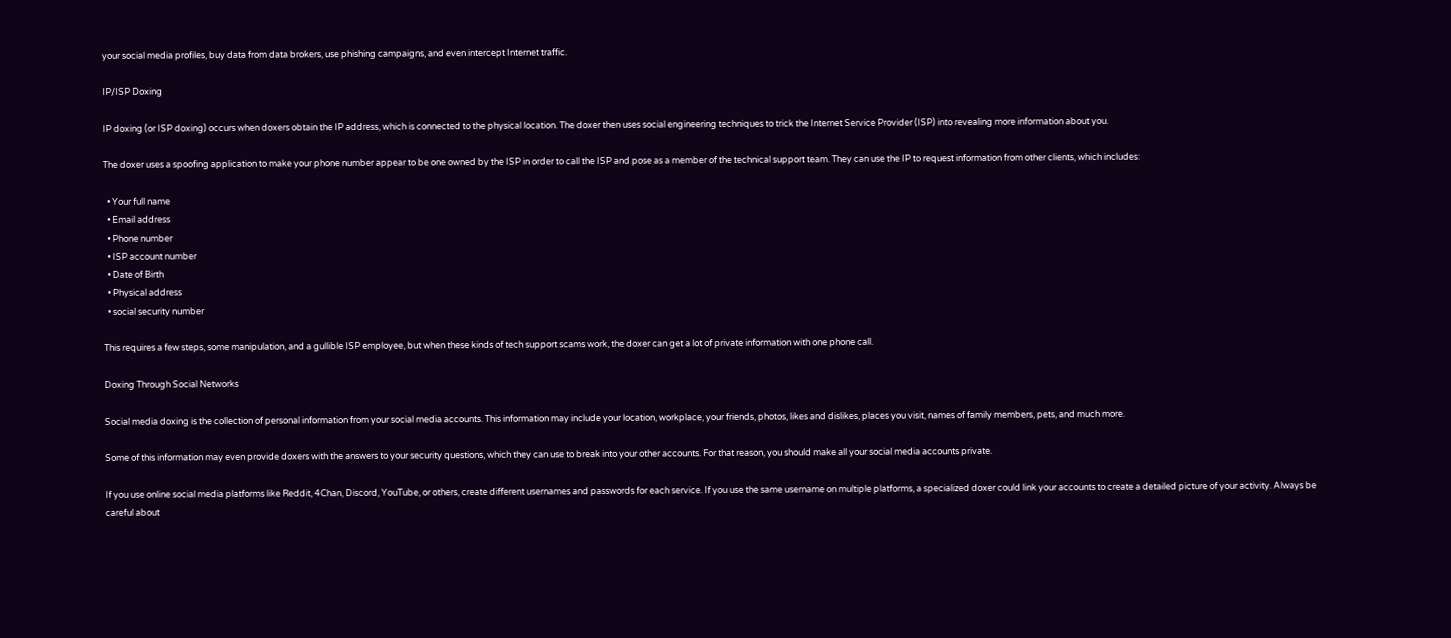your social media profiles, buy data from data brokers, use phishing campaigns, and even intercept Internet traffic.

IP/ISP Doxing

IP doxing (or ISP doxing) occurs when doxers obtain the IP address, which is connected to the physical location. The doxer then uses social engineering techniques to trick the Internet Service Provider (ISP) into revealing more information about you.

The doxer uses a spoofing application to make your phone number appear to be one owned by the ISP in order to call the ISP and pose as a member of the technical support team. They can use the IP to request information from other clients, which includes:

  • Your full name
  • Email address
  • Phone number
  • ISP account number
  • Date of Birth
  • Physical address
  • social security number

This requires a few steps, some manipulation, and a gullible ISP employee, but when these kinds of tech support scams work, the doxer can get a lot of private information with one phone call.

Doxing Through Social Networks

Social media doxing is the collection of personal information from your social media accounts. This information may include your location, workplace, your friends, photos, likes and dislikes, places you visit, names of family members, pets, and much more.

Some of this information may even provide doxers with the answers to your security questions, which they can use to break into your other accounts. For that reason, you should make all your social media accounts private.

If you use online social media platforms like Reddit, 4Chan, Discord, YouTube, or others, create different usernames and passwords for each service. If you use the same username on multiple platforms, a specialized doxer could link your accounts to create a detailed picture of your activity. Always be careful about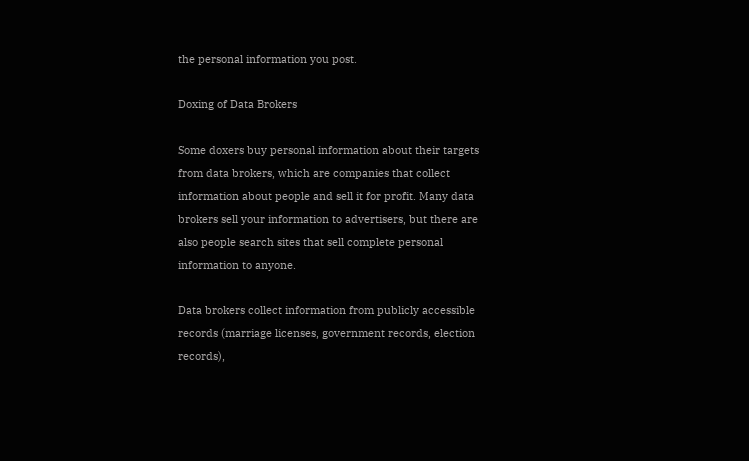the personal information you post.

Doxing of Data Brokers

Some doxers buy personal information about their targets from data brokers, which are companies that collect information about people and sell it for profit. Many data brokers sell your information to advertisers, but there are also people search sites that sell complete personal information to anyone.

Data brokers collect information from publicly accessible records (marriage licenses, government records, election records),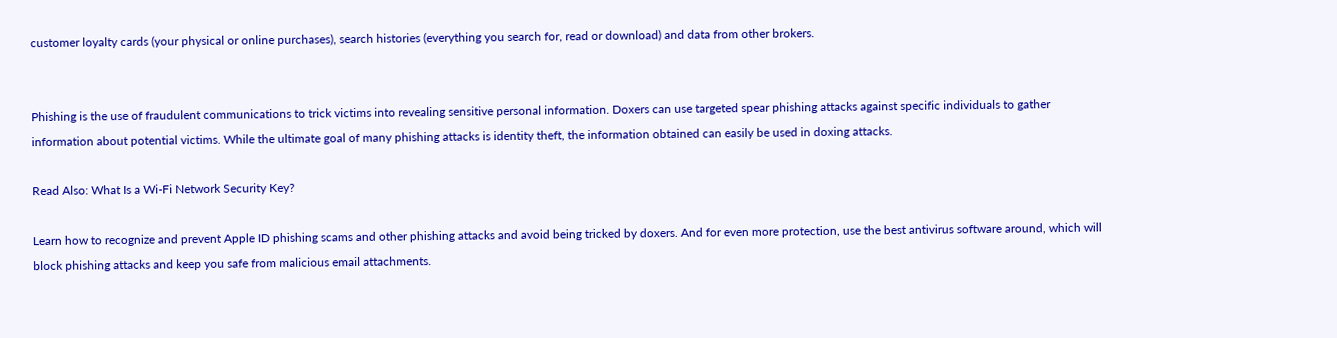customer loyalty cards (your physical or online purchases), search histories (everything you search for, read or download) and data from other brokers.


Phishing is the use of fraudulent communications to trick victims into revealing sensitive personal information. Doxers can use targeted spear phishing attacks against specific individuals to gather information about potential victims. While the ultimate goal of many phishing attacks is identity theft, the information obtained can easily be used in doxing attacks.

Read Also: What Is a Wi-Fi Network Security Key?

Learn how to recognize and prevent Apple ID phishing scams and other phishing attacks and avoid being tricked by doxers. And for even more protection, use the best antivirus software around, which will block phishing attacks and keep you safe from malicious email attachments.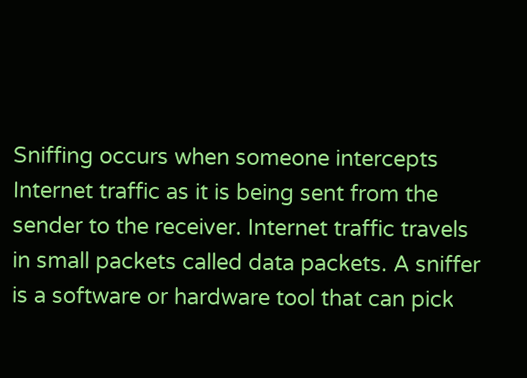Sniffing occurs when someone intercepts Internet traffic as it is being sent from the sender to the receiver. Internet traffic travels in small packets called data packets. A sniffer is a software or hardware tool that can pick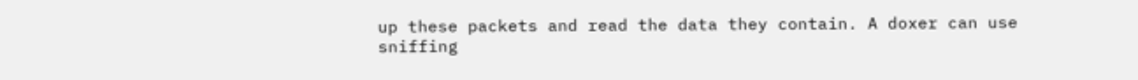up these packets and read the data they contain. A doxer can use sniffing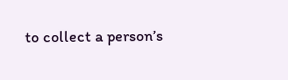to collect a person’s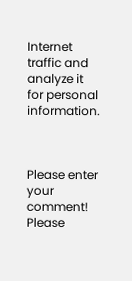Internet traffic and analyze it for personal information.



Please enter your comment!
Please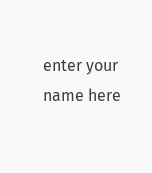enter your name here